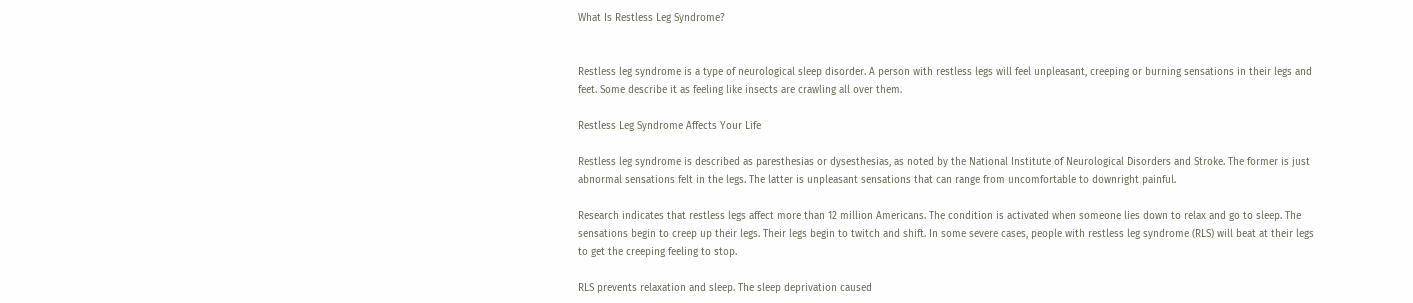What Is Restless Leg Syndrome?


Restless leg syndrome is a type of neurological sleep disorder. A person with restless legs will feel unpleasant, creeping or burning sensations in their legs and feet. Some describe it as feeling like insects are crawling all over them.

Restless Leg Syndrome Affects Your Life

Restless leg syndrome is described as paresthesias or dysesthesias, as noted by the National Institute of Neurological Disorders and Stroke. The former is just abnormal sensations felt in the legs. The latter is unpleasant sensations that can range from uncomfortable to downright painful.

Research indicates that restless legs affect more than 12 million Americans. The condition is activated when someone lies down to relax and go to sleep. The sensations begin to creep up their legs. Their legs begin to twitch and shift. In some severe cases, people with restless leg syndrome (RLS) will beat at their legs to get the creeping feeling to stop.

RLS prevents relaxation and sleep. The sleep deprivation caused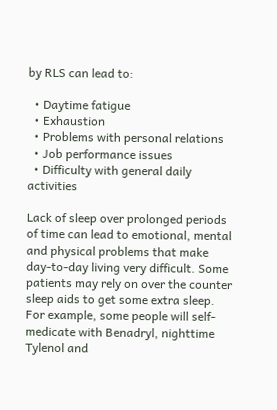by RLS can lead to:

  • Daytime fatigue
  • Exhaustion
  • Problems with personal relations
  • Job performance issues
  • Difficulty with general daily activities

Lack of sleep over prolonged periods of time can lead to emotional, mental and physical problems that make day-to-day living very difficult. Some patients may rely on over the counter sleep aids to get some extra sleep. For example, some people will self-medicate with Benadryl, nighttime Tylenol and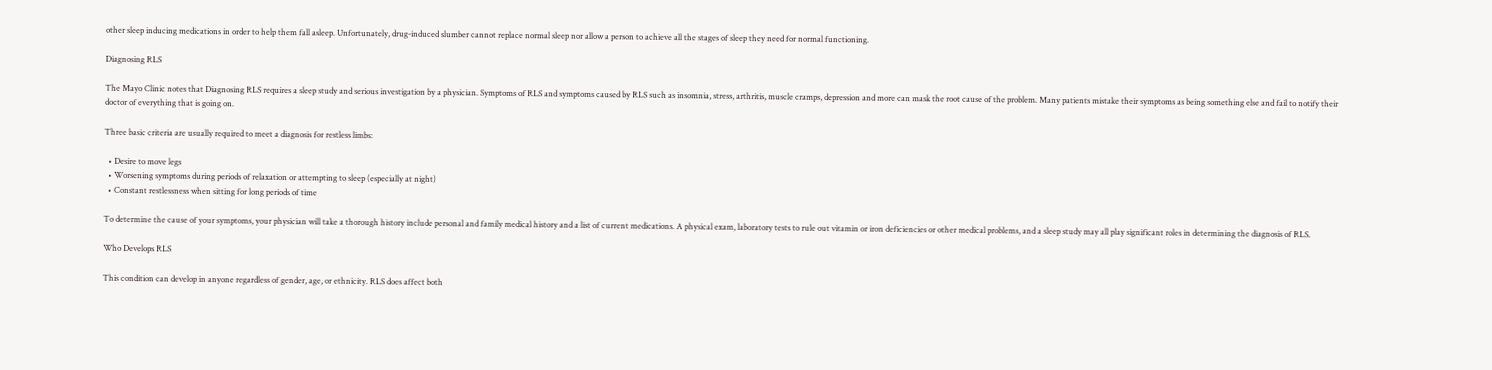other sleep inducing medications in order to help them fall asleep. Unfortunately, drug-induced slumber cannot replace normal sleep nor allow a person to achieve all the stages of sleep they need for normal functioning.

Diagnosing RLS

The Mayo Clinic notes that Diagnosing RLS requires a sleep study and serious investigation by a physician. Symptoms of RLS and symptoms caused by RLS such as insomnia, stress, arthritis, muscle cramps, depression and more can mask the root cause of the problem. Many patients mistake their symptoms as being something else and fail to notify their doctor of everything that is going on.

Three basic criteria are usually required to meet a diagnosis for restless limbs:

  • Desire to move legs
  • Worsening symptoms during periods of relaxation or attempting to sleep (especially at night)
  • Constant restlessness when sitting for long periods of time

To determine the cause of your symptoms, your physician will take a thorough history include personal and family medical history and a list of current medications. A physical exam, laboratory tests to rule out vitamin or iron deficiencies or other medical problems, and a sleep study may all play significant roles in determining the diagnosis of RLS.

Who Develops RLS

This condition can develop in anyone regardless of gender, age, or ethnicity. RLS does affect both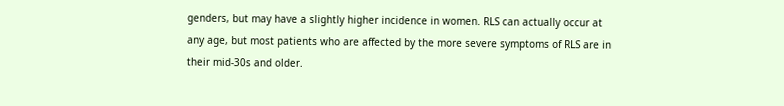genders, but may have a slightly higher incidence in women. RLS can actually occur at any age, but most patients who are affected by the more severe symptoms of RLS are in their mid-30s and older.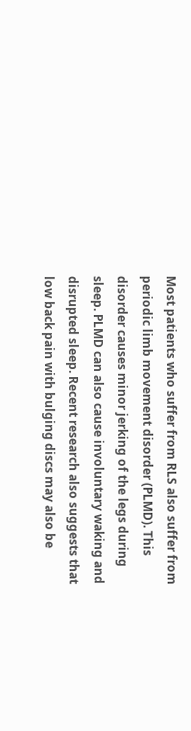Most patients who suffer from RLS also suffer from periodic limb movement disorder (PLMD). This disorder causes minor jerking of the legs during sleep. PLMD can also cause involuntary waking and disrupted sleep. Recent research also suggests that low back pain with bulging discs may also be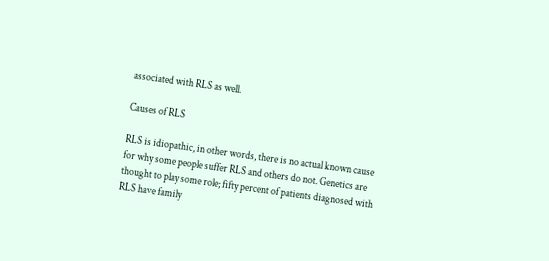associated with RLS as well.

Causes of RLS

RLS is idiopathic, in other words, there is no actual known cause for why some people suffer RLS and others do not. Genetics are thought to play some role; fifty percent of patients diagnosed with RLS have family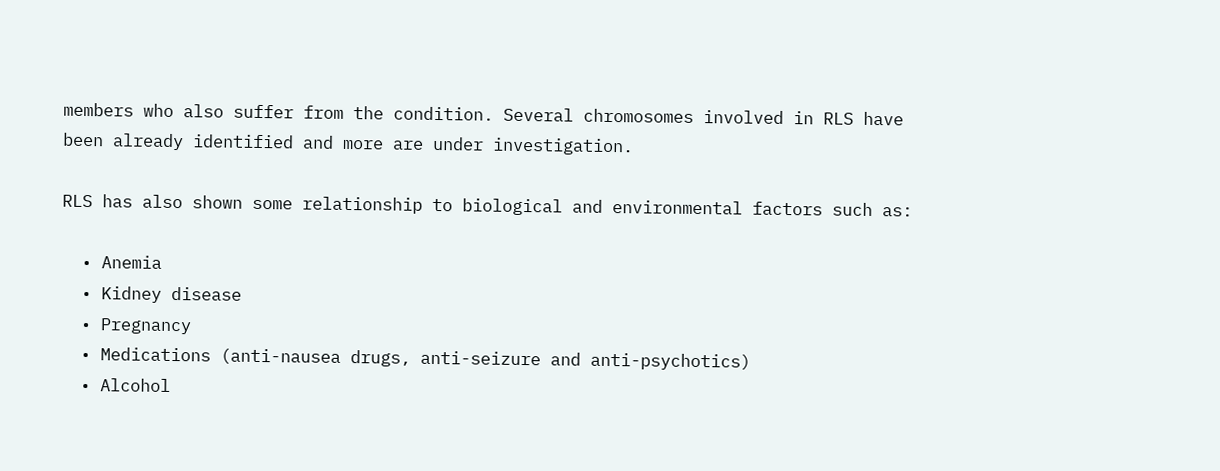members who also suffer from the condition. Several chromosomes involved in RLS have been already identified and more are under investigation.

RLS has also shown some relationship to biological and environmental factors such as:

  • Anemia
  • Kidney disease
  • Pregnancy
  • Medications (anti-nausea drugs, anti-seizure and anti-psychotics)
  • Alcohol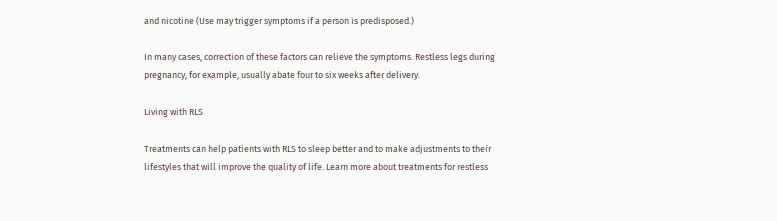and nicotine (Use may trigger symptoms if a person is predisposed.)

In many cases, correction of these factors can relieve the symptoms. Restless legs during pregnancy, for example, usually abate four to six weeks after delivery.

Living with RLS

Treatments can help patients with RLS to sleep better and to make adjustments to their lifestyles that will improve the quality of life. Learn more about treatments for restless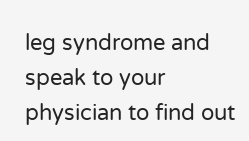leg syndrome and speak to your physician to find out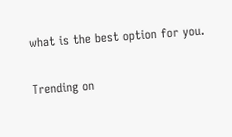what is the best option for you.

Trending on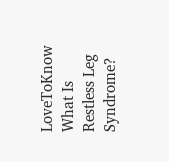LoveToKnow
What Is Restless Leg Syndrome?